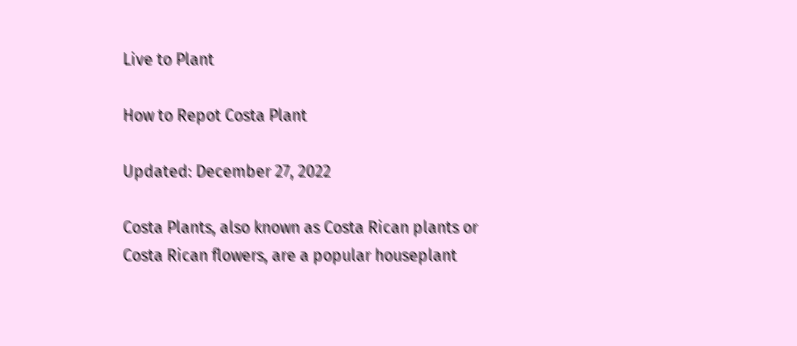Live to Plant

How to Repot Costa Plant

Updated: December 27, 2022

Costa Plants, also known as Costa Rican plants or Costa Rican flowers, are a popular houseplant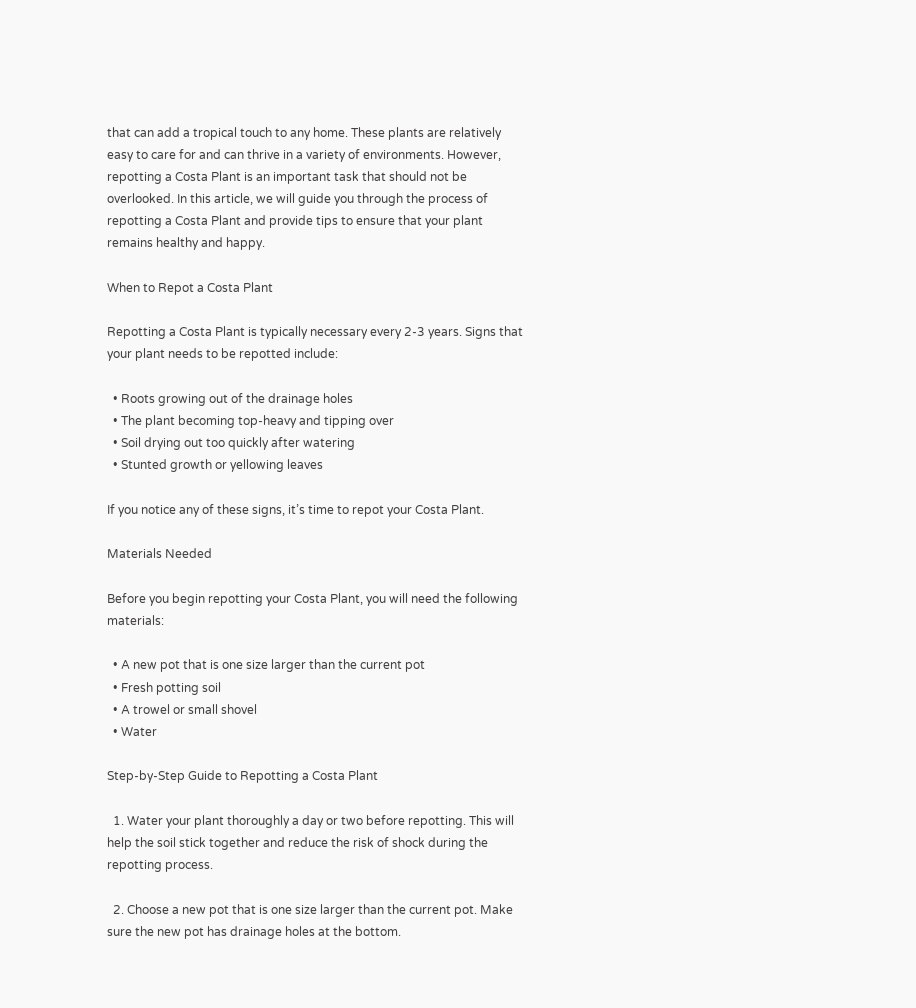that can add a tropical touch to any home. These plants are relatively easy to care for and can thrive in a variety of environments. However, repotting a Costa Plant is an important task that should not be overlooked. In this article, we will guide you through the process of repotting a Costa Plant and provide tips to ensure that your plant remains healthy and happy.

When to Repot a Costa Plant

Repotting a Costa Plant is typically necessary every 2-3 years. Signs that your plant needs to be repotted include:

  • Roots growing out of the drainage holes
  • The plant becoming top-heavy and tipping over
  • Soil drying out too quickly after watering
  • Stunted growth or yellowing leaves

If you notice any of these signs, it’s time to repot your Costa Plant.

Materials Needed

Before you begin repotting your Costa Plant, you will need the following materials:

  • A new pot that is one size larger than the current pot
  • Fresh potting soil
  • A trowel or small shovel
  • Water

Step-by-Step Guide to Repotting a Costa Plant

  1. Water your plant thoroughly a day or two before repotting. This will help the soil stick together and reduce the risk of shock during the repotting process.

  2. Choose a new pot that is one size larger than the current pot. Make sure the new pot has drainage holes at the bottom.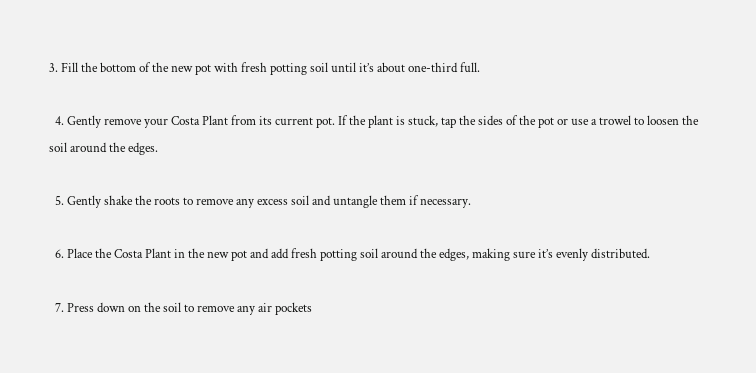3. Fill the bottom of the new pot with fresh potting soil until it’s about one-third full.

  4. Gently remove your Costa Plant from its current pot. If the plant is stuck, tap the sides of the pot or use a trowel to loosen the soil around the edges.

  5. Gently shake the roots to remove any excess soil and untangle them if necessary.

  6. Place the Costa Plant in the new pot and add fresh potting soil around the edges, making sure it’s evenly distributed.

  7. Press down on the soil to remove any air pockets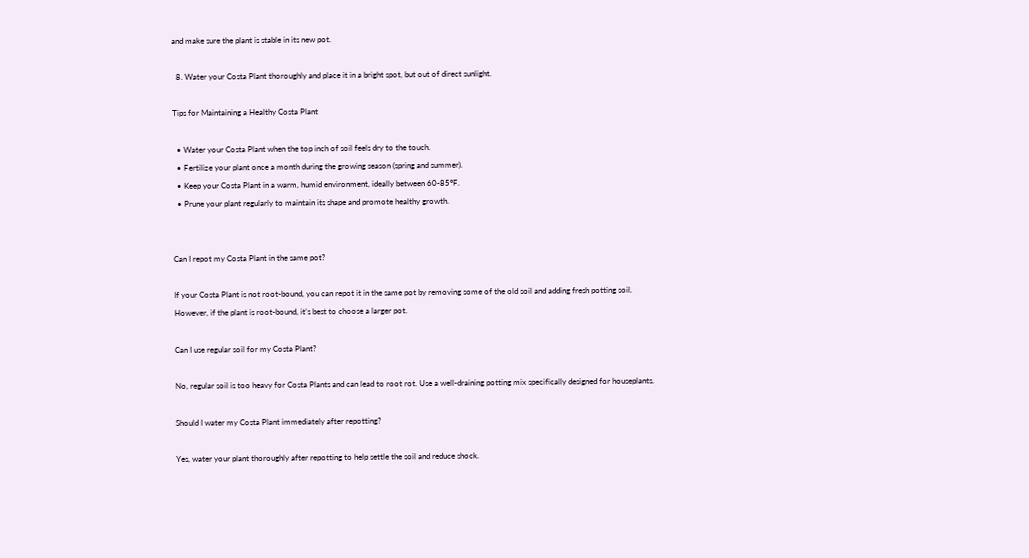and make sure the plant is stable in its new pot.

  8. Water your Costa Plant thoroughly and place it in a bright spot, but out of direct sunlight.

Tips for Maintaining a Healthy Costa Plant

  • Water your Costa Plant when the top inch of soil feels dry to the touch.
  • Fertilize your plant once a month during the growing season (spring and summer).
  • Keep your Costa Plant in a warm, humid environment, ideally between 60-85°F.
  • Prune your plant regularly to maintain its shape and promote healthy growth.


Can I repot my Costa Plant in the same pot?

If your Costa Plant is not root-bound, you can repot it in the same pot by removing some of the old soil and adding fresh potting soil. However, if the plant is root-bound, it’s best to choose a larger pot.

Can I use regular soil for my Costa Plant?

No, regular soil is too heavy for Costa Plants and can lead to root rot. Use a well-draining potting mix specifically designed for houseplants.

Should I water my Costa Plant immediately after repotting?

Yes, water your plant thoroughly after repotting to help settle the soil and reduce shock.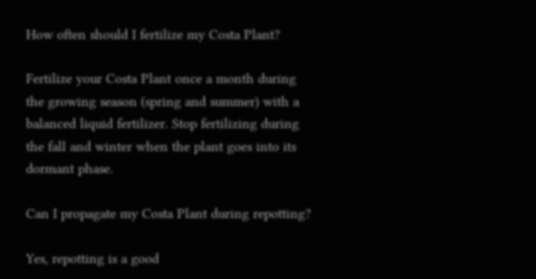How often should I fertilize my Costa Plant?

Fertilize your Costa Plant once a month during the growing season (spring and summer) with a balanced liquid fertilizer. Stop fertilizing during the fall and winter when the plant goes into its dormant phase.

Can I propagate my Costa Plant during repotting?

Yes, repotting is a good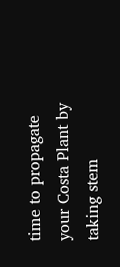time to propagate your Costa Plant by taking stem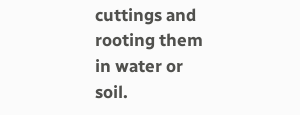cuttings and rooting them in water or soil.